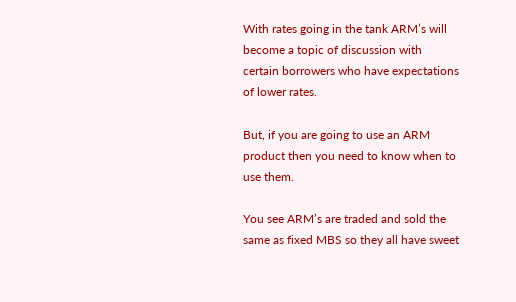With rates going in the tank ARM’s will become a topic of discussion with certain borrowers who have expectations of lower rates.

But, if you are going to use an ARM product then you need to know when to use them.

You see ARM’s are traded and sold the same as fixed MBS so they all have sweet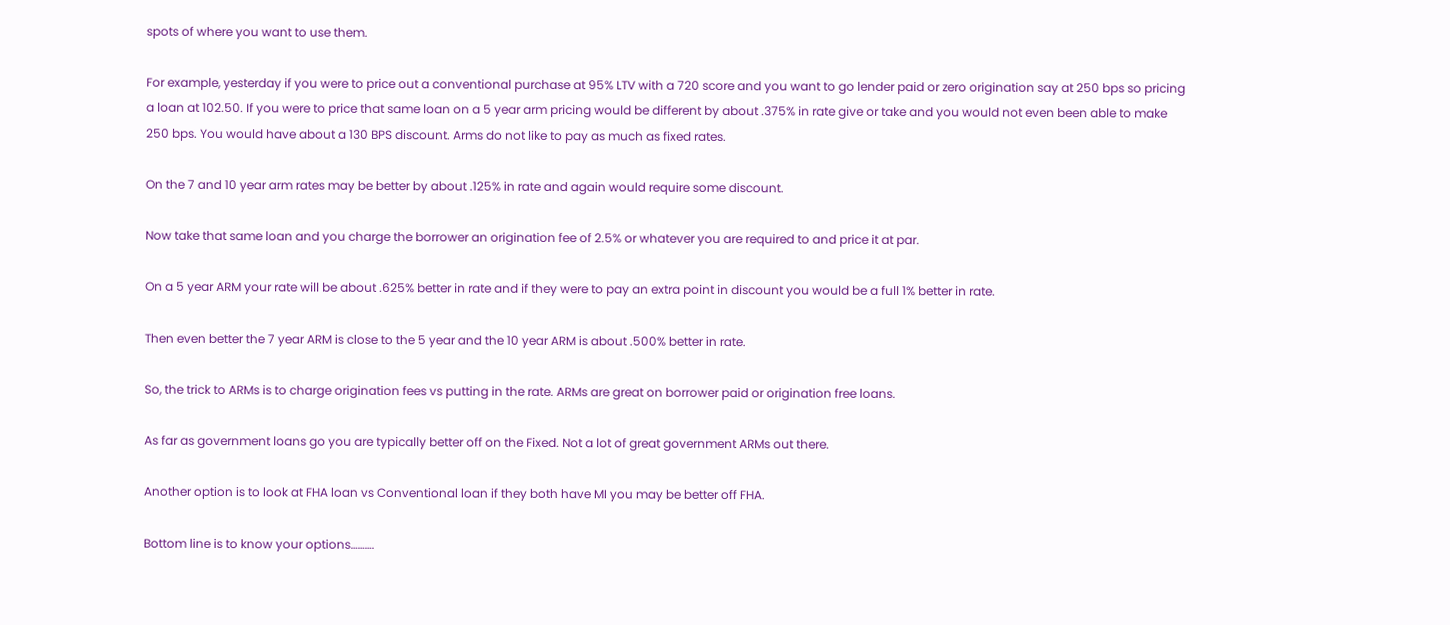spots of where you want to use them.

For example, yesterday if you were to price out a conventional purchase at 95% LTV with a 720 score and you want to go lender paid or zero origination say at 250 bps so pricing a loan at 102.50. If you were to price that same loan on a 5 year arm pricing would be different by about .375% in rate give or take and you would not even been able to make 250 bps. You would have about a 130 BPS discount. Arms do not like to pay as much as fixed rates.

On the 7 and 10 year arm rates may be better by about .125% in rate and again would require some discount.

Now take that same loan and you charge the borrower an origination fee of 2.5% or whatever you are required to and price it at par.

On a 5 year ARM your rate will be about .625% better in rate and if they were to pay an extra point in discount you would be a full 1% better in rate.

Then even better the 7 year ARM is close to the 5 year and the 10 year ARM is about .500% better in rate.

So, the trick to ARMs is to charge origination fees vs putting in the rate. ARMs are great on borrower paid or origination free loans.

As far as government loans go you are typically better off on the Fixed. Not a lot of great government ARMs out there.

Another option is to look at FHA loan vs Conventional loan if they both have MI you may be better off FHA.

Bottom line is to know your options……….